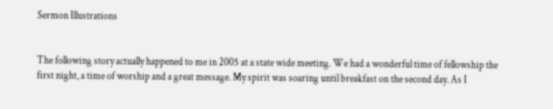Sermon Illustrations


The following story actually happened to me in 2005 at a state wide meeting. We had a wonderful time of fellowship the first night, a time of worship and a great message. My spirit was soaring until breakfast on the second day. As I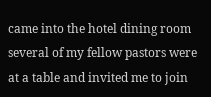came into the hotel dining room several of my fellow pastors were at a table and invited me to join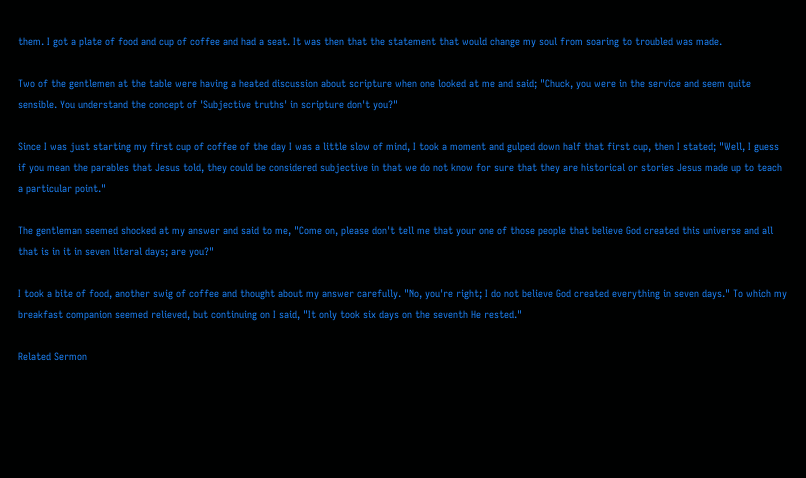them. I got a plate of food and cup of coffee and had a seat. It was then that the statement that would change my soul from soaring to troubled was made.

Two of the gentlemen at the table were having a heated discussion about scripture when one looked at me and said; "Chuck, you were in the service and seem quite sensible. You understand the concept of 'Subjective truths' in scripture don't you?"

Since I was just starting my first cup of coffee of the day I was a little slow of mind, I took a moment and gulped down half that first cup, then I stated; "Well, I guess if you mean the parables that Jesus told, they could be considered subjective in that we do not know for sure that they are historical or stories Jesus made up to teach a particular point."

The gentleman seemed shocked at my answer and said to me, "Come on, please don't tell me that your one of those people that believe God created this universe and all that is in it in seven literal days; are you?"

I took a bite of food, another swig of coffee and thought about my answer carefully. "No, you're right; I do not believe God created everything in seven days." To which my breakfast companion seemed relieved, but continuing on I said, "It only took six days on the seventh He rested."

Related Sermon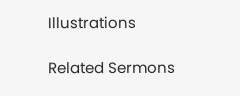Illustrations

Related Sermons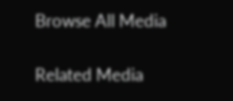Browse All Media

Related Media